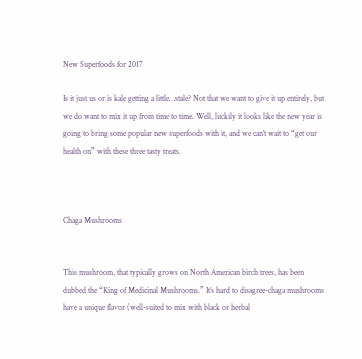New Superfoods for 2017

Is it just us or is kale getting a little…stale? Not that we want to give it up entirely, but we do want to mix it up from time to time. Well, luckily it looks like the new year is going to bring some popular new superfoods with it, and we can’t wait to “get our health on” with these three tasty treats.



Chaga Mushrooms


This mushroom, that typically grows on North American birch trees, has been dubbed the “King of Medicinal Mushrooms.” It’s hard to disagree-chaga mushrooms have a unique flavor (well-suited to mix with black or herbal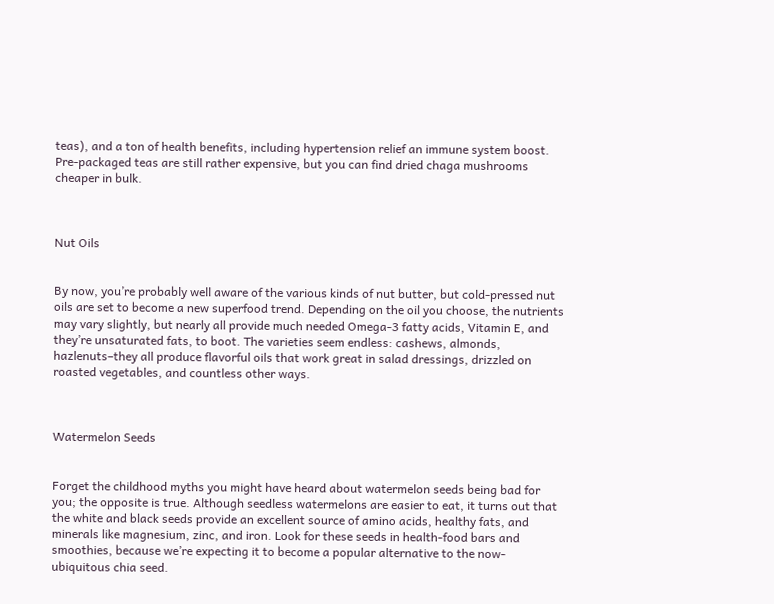teas), and a ton of health benefits, including hypertension relief an immune system boost. Pre-packaged teas are still rather expensive, but you can find dried chaga mushrooms cheaper in bulk.



Nut Oils


By now, you’re probably well aware of the various kinds of nut butter, but cold-pressed nut oils are set to become a new superfood trend. Depending on the oil you choose, the nutrients may vary slightly, but nearly all provide much needed Omega-3 fatty acids, Vitamin E, and they’re unsaturated fats, to boot. The varieties seem endless: cashews, almonds, hazlenuts–they all produce flavorful oils that work great in salad dressings, drizzled on roasted vegetables, and countless other ways.



Watermelon Seeds


Forget the childhood myths you might have heard about watermelon seeds being bad for you; the opposite is true. Although seedless watermelons are easier to eat, it turns out that the white and black seeds provide an excellent source of amino acids, healthy fats, and minerals like magnesium, zinc, and iron. Look for these seeds in health-food bars and smoothies, because we’re expecting it to become a popular alternative to the now-ubiquitous chia seed.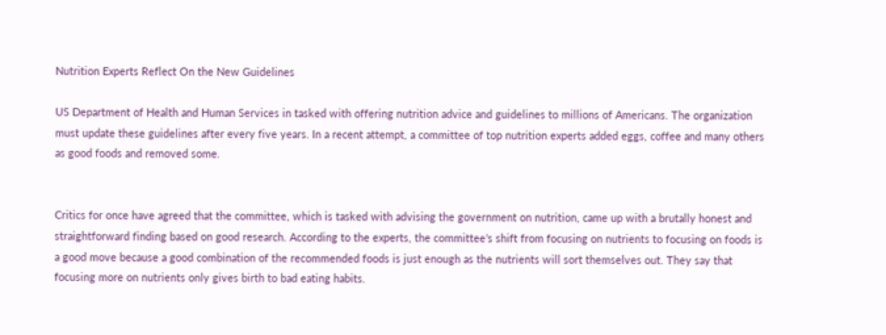Nutrition Experts Reflect On the New Guidelines

US Department of Health and Human Services in tasked with offering nutrition advice and guidelines to millions of Americans. The organization must update these guidelines after every five years. In a recent attempt, a committee of top nutrition experts added eggs, coffee and many others as good foods and removed some.


Critics for once have agreed that the committee, which is tasked with advising the government on nutrition, came up with a brutally honest and straightforward finding based on good research. According to the experts, the committee’s shift from focusing on nutrients to focusing on foods is a good move because a good combination of the recommended foods is just enough as the nutrients will sort themselves out. They say that focusing more on nutrients only gives birth to bad eating habits.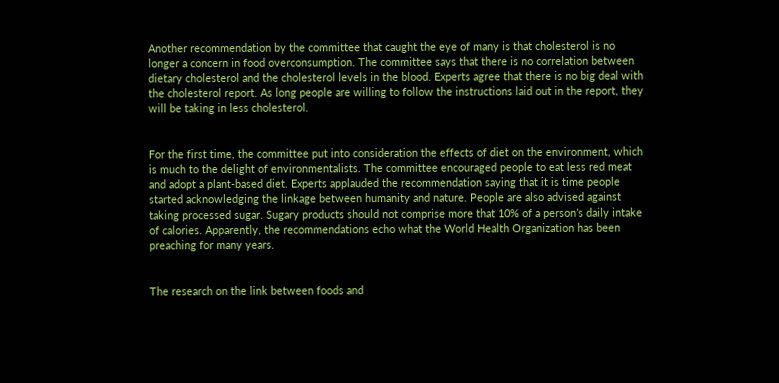Another recommendation by the committee that caught the eye of many is that cholesterol is no longer a concern in food overconsumption. The committee says that there is no correlation between dietary cholesterol and the cholesterol levels in the blood. Experts agree that there is no big deal with the cholesterol report. As long people are willing to follow the instructions laid out in the report, they will be taking in less cholesterol.


For the first time, the committee put into consideration the effects of diet on the environment, which is much to the delight of environmentalists. The committee encouraged people to eat less red meat and adopt a plant-based diet. Experts applauded the recommendation saying that it is time people started acknowledging the linkage between humanity and nature. People are also advised against taking processed sugar. Sugary products should not comprise more that 10% of a person’s daily intake of calories. Apparently, the recommendations echo what the World Health Organization has been preaching for many years.


The research on the link between foods and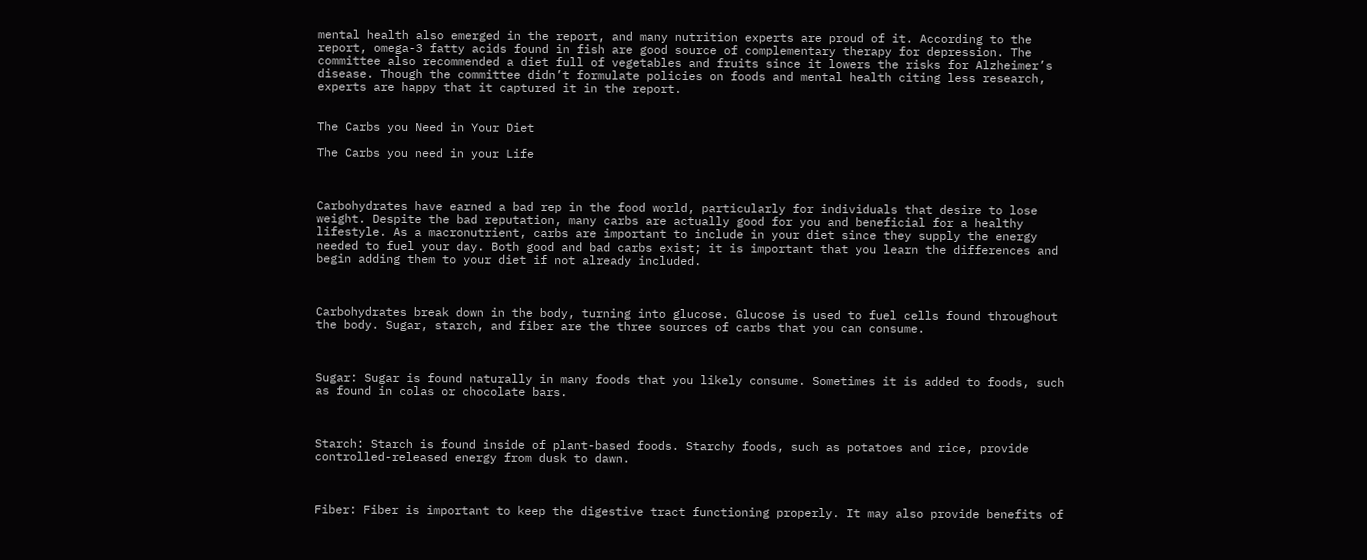mental health also emerged in the report, and many nutrition experts are proud of it. According to the report, omega-3 fatty acids found in fish are good source of complementary therapy for depression. The committee also recommended a diet full of vegetables and fruits since it lowers the risks for Alzheimer’s disease. Though the committee didn’t formulate policies on foods and mental health citing less research, experts are happy that it captured it in the report.


The Carbs you Need in Your Diet

The Carbs you need in your Life



Carbohydrates have earned a bad rep in the food world, particularly for individuals that desire to lose weight. Despite the bad reputation, many carbs are actually good for you and beneficial for a healthy lifestyle. As a macronutrient, carbs are important to include in your diet since they supply the energy needed to fuel your day. Both good and bad carbs exist; it is important that you learn the differences and begin adding them to your diet if not already included.



Carbohydrates break down in the body, turning into glucose. Glucose is used to fuel cells found throughout the body. Sugar, starch, and fiber are the three sources of carbs that you can consume.



Sugar: Sugar is found naturally in many foods that you likely consume. Sometimes it is added to foods, such as found in colas or chocolate bars.



Starch: Starch is found inside of plant-based foods. Starchy foods, such as potatoes and rice, provide controlled-released energy from dusk to dawn.



Fiber: Fiber is important to keep the digestive tract functioning properly. It may also provide benefits of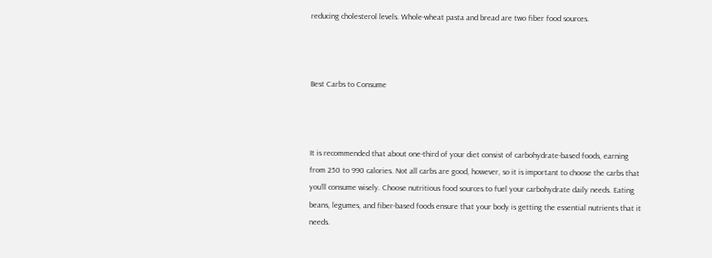reducing cholesterol levels. Whole-wheat pasta and bread are two fiber food sources.



Best Carbs to Consume



It is recommended that about one-third of your diet consist of carbohydrate-based foods, earning from 250 to 990 calories. Not all carbs are good, however, so it is important to choose the carbs that you’ll consume wisely. Choose nutritious food sources to fuel your carbohydrate daily needs. Eating beans, legumes, and fiber-based foods ensure that your body is getting the essential nutrients that it needs.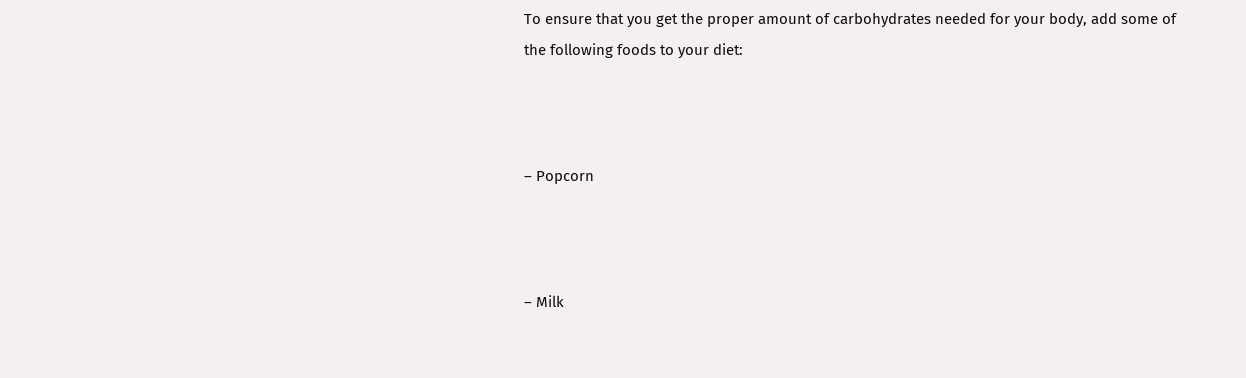To ensure that you get the proper amount of carbohydrates needed for your body, add some of the following foods to your diet:



– Popcorn



– Milk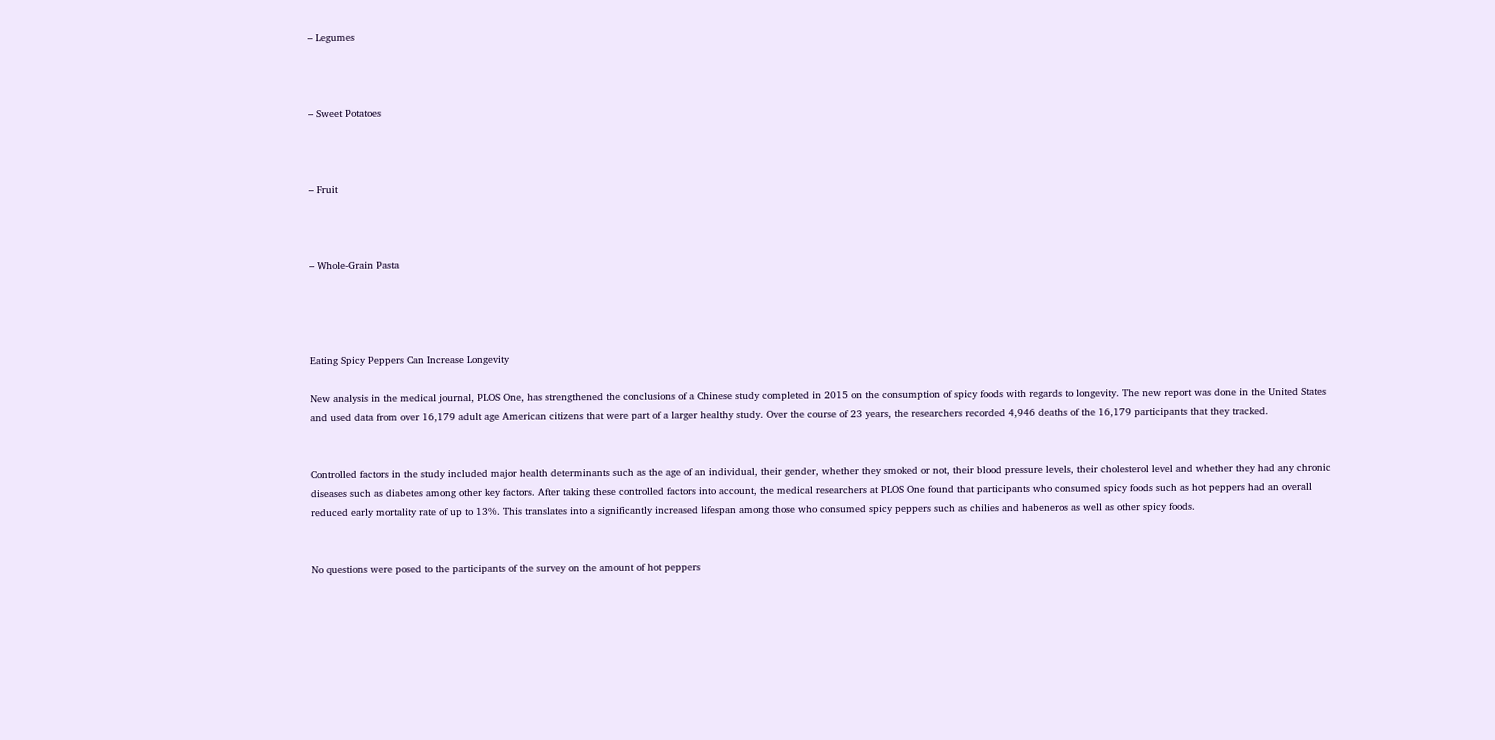– Legumes



– Sweet Potatoes



– Fruit



– Whole-Grain Pasta




Eating Spicy Peppers Can Increase Longevity

New analysis in the medical journal, PLOS One, has strengthened the conclusions of a Chinese study completed in 2015 on the consumption of spicy foods with regards to longevity. The new report was done in the United States and used data from over 16,179 adult age American citizens that were part of a larger healthy study. Over the course of 23 years, the researchers recorded 4,946 deaths of the 16,179 participants that they tracked.


Controlled factors in the study included major health determinants such as the age of an individual, their gender, whether they smoked or not, their blood pressure levels, their cholesterol level and whether they had any chronic diseases such as diabetes among other key factors. After taking these controlled factors into account, the medical researchers at PLOS One found that participants who consumed spicy foods such as hot peppers had an overall reduced early mortality rate of up to 13%. This translates into a significantly increased lifespan among those who consumed spicy peppers such as chilies and habeneros as well as other spicy foods.


No questions were posed to the participants of the survey on the amount of hot peppers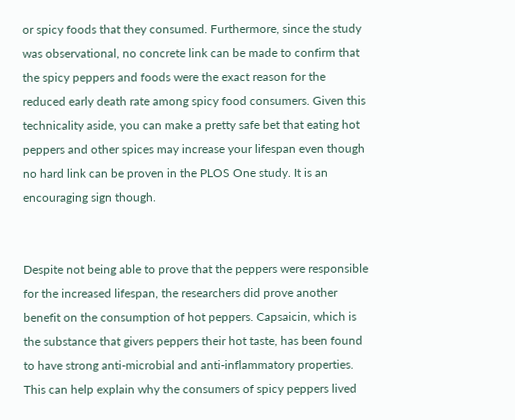or spicy foods that they consumed. Furthermore, since the study was observational, no concrete link can be made to confirm that the spicy peppers and foods were the exact reason for the reduced early death rate among spicy food consumers. Given this technicality aside, you can make a pretty safe bet that eating hot peppers and other spices may increase your lifespan even though no hard link can be proven in the PLOS One study. It is an encouraging sign though.


Despite not being able to prove that the peppers were responsible for the increased lifespan, the researchers did prove another benefit on the consumption of hot peppers. Capsaicin, which is the substance that givers peppers their hot taste, has been found to have strong anti-microbial and anti-inflammatory properties. This can help explain why the consumers of spicy peppers lived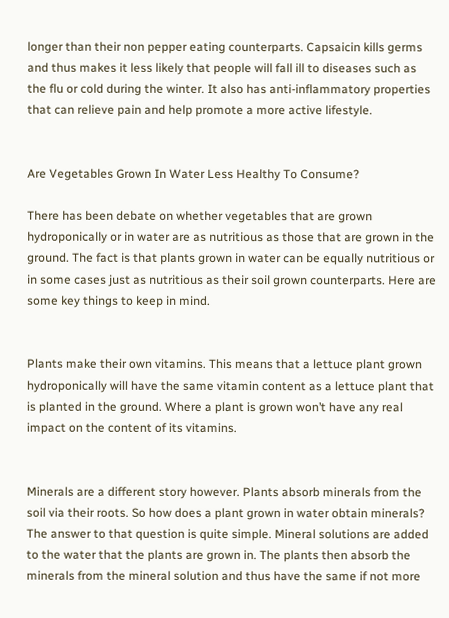longer than their non pepper eating counterparts. Capsaicin kills germs and thus makes it less likely that people will fall ill to diseases such as the flu or cold during the winter. It also has anti-inflammatory properties that can relieve pain and help promote a more active lifestyle.


Are Vegetables Grown In Water Less Healthy To Consume?

There has been debate on whether vegetables that are grown hydroponically or in water are as nutritious as those that are grown in the ground. The fact is that plants grown in water can be equally nutritious or in some cases just as nutritious as their soil grown counterparts. Here are some key things to keep in mind.


Plants make their own vitamins. This means that a lettuce plant grown hydroponically will have the same vitamin content as a lettuce plant that is planted in the ground. Where a plant is grown won’t have any real impact on the content of its vitamins.


Minerals are a different story however. Plants absorb minerals from the soil via their roots. So how does a plant grown in water obtain minerals? The answer to that question is quite simple. Mineral solutions are added to the water that the plants are grown in. The plants then absorb the minerals from the mineral solution and thus have the same if not more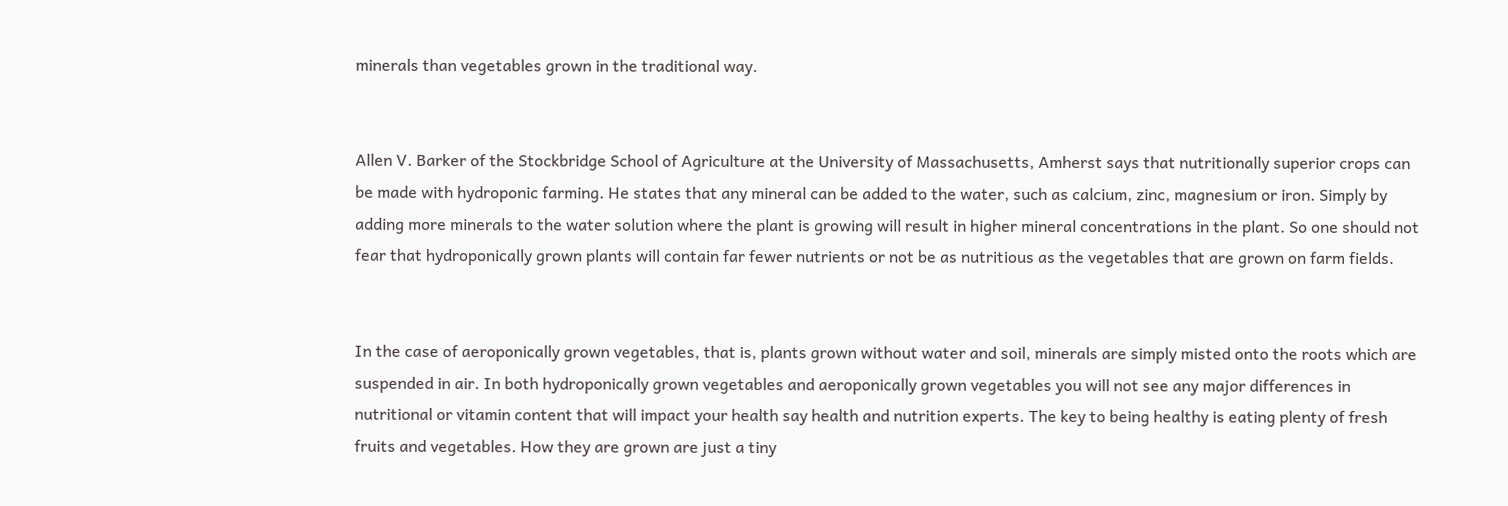minerals than vegetables grown in the traditional way.


Allen V. Barker of the Stockbridge School of Agriculture at the University of Massachusetts, Amherst says that nutritionally superior crops can be made with hydroponic farming. He states that any mineral can be added to the water, such as calcium, zinc, magnesium or iron. Simply by adding more minerals to the water solution where the plant is growing will result in higher mineral concentrations in the plant. So one should not fear that hydroponically grown plants will contain far fewer nutrients or not be as nutritious as the vegetables that are grown on farm fields.


In the case of aeroponically grown vegetables, that is, plants grown without water and soil, minerals are simply misted onto the roots which are suspended in air. In both hydroponically grown vegetables and aeroponically grown vegetables you will not see any major differences in nutritional or vitamin content that will impact your health say health and nutrition experts. The key to being healthy is eating plenty of fresh fruits and vegetables. How they are grown are just a tiny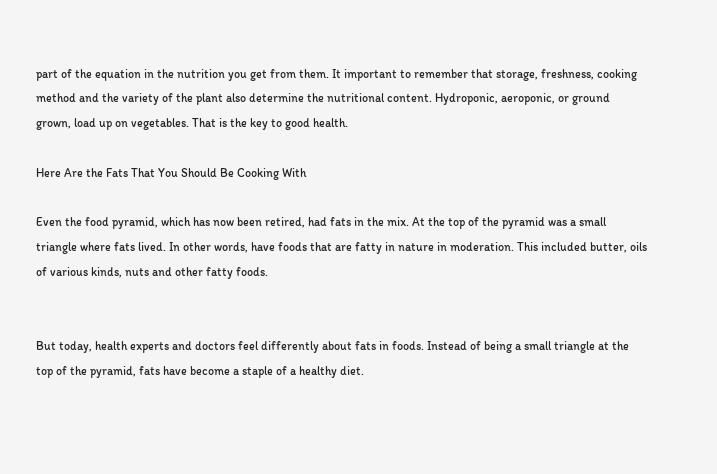part of the equation in the nutrition you get from them. It important to remember that storage, freshness, cooking method and the variety of the plant also determine the nutritional content. Hydroponic, aeroponic, or ground grown, load up on vegetables. That is the key to good health.

Here Are the Fats That You Should Be Cooking With

Even the food pyramid, which has now been retired, had fats in the mix. At the top of the pyramid was a small triangle where fats lived. In other words, have foods that are fatty in nature in moderation. This included butter, oils of various kinds, nuts and other fatty foods.


But today, health experts and doctors feel differently about fats in foods. Instead of being a small triangle at the top of the pyramid, fats have become a staple of a healthy diet.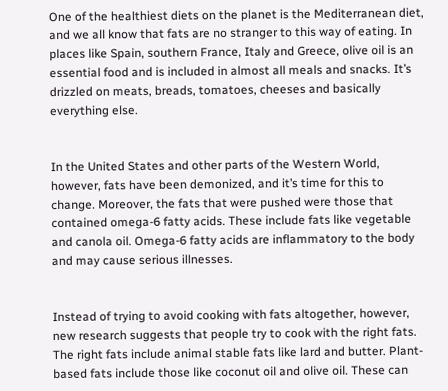One of the healthiest diets on the planet is the Mediterranean diet, and we all know that fats are no stranger to this way of eating. In places like Spain, southern France, Italy and Greece, olive oil is an essential food and is included in almost all meals and snacks. It’s drizzled on meats, breads, tomatoes, cheeses and basically everything else.


In the United States and other parts of the Western World, however, fats have been demonized, and it’s time for this to change. Moreover, the fats that were pushed were those that contained omega-6 fatty acids. These include fats like vegetable and canola oil. Omega-6 fatty acids are inflammatory to the body and may cause serious illnesses.


Instead of trying to avoid cooking with fats altogether, however, new research suggests that people try to cook with the right fats. The right fats include animal stable fats like lard and butter. Plant-based fats include those like coconut oil and olive oil. These can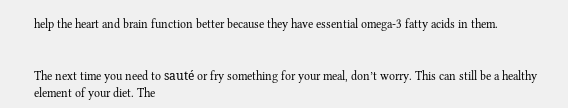help the heart and brain function better because they have essential omega-3 fatty acids in them.


The next time you need to sauté or fry something for your meal, don’t worry. This can still be a healthy element of your diet. The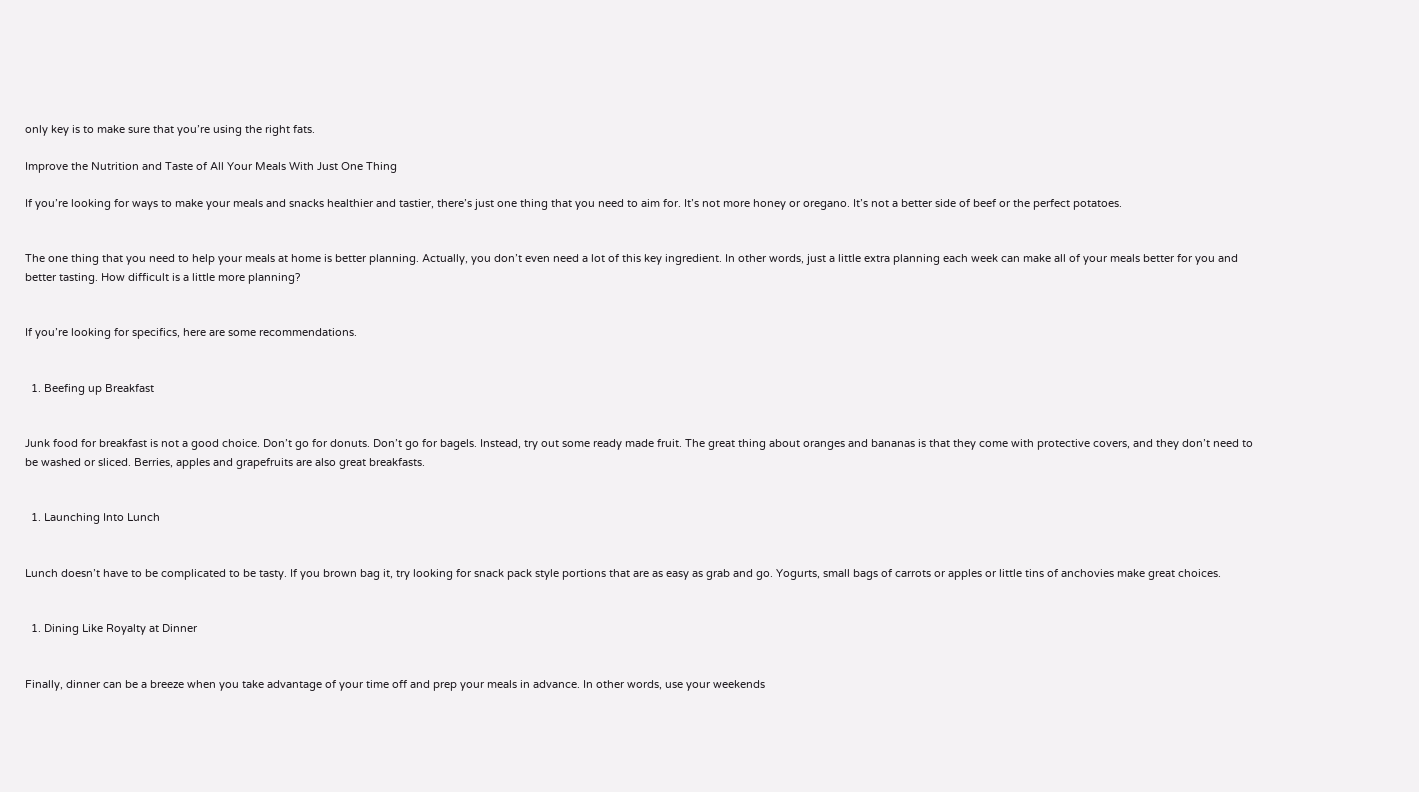only key is to make sure that you’re using the right fats.

Improve the Nutrition and Taste of All Your Meals With Just One Thing

If you’re looking for ways to make your meals and snacks healthier and tastier, there’s just one thing that you need to aim for. It’s not more honey or oregano. It’s not a better side of beef or the perfect potatoes.


The one thing that you need to help your meals at home is better planning. Actually, you don’t even need a lot of this key ingredient. In other words, just a little extra planning each week can make all of your meals better for you and better tasting. How difficult is a little more planning?


If you’re looking for specifics, here are some recommendations.


  1. Beefing up Breakfast


Junk food for breakfast is not a good choice. Don’t go for donuts. Don’t go for bagels. Instead, try out some ready made fruit. The great thing about oranges and bananas is that they come with protective covers, and they don’t need to be washed or sliced. Berries, apples and grapefruits are also great breakfasts.


  1. Launching Into Lunch


Lunch doesn’t have to be complicated to be tasty. If you brown bag it, try looking for snack pack style portions that are as easy as grab and go. Yogurts, small bags of carrots or apples or little tins of anchovies make great choices.


  1. Dining Like Royalty at Dinner


Finally, dinner can be a breeze when you take advantage of your time off and prep your meals in advance. In other words, use your weekends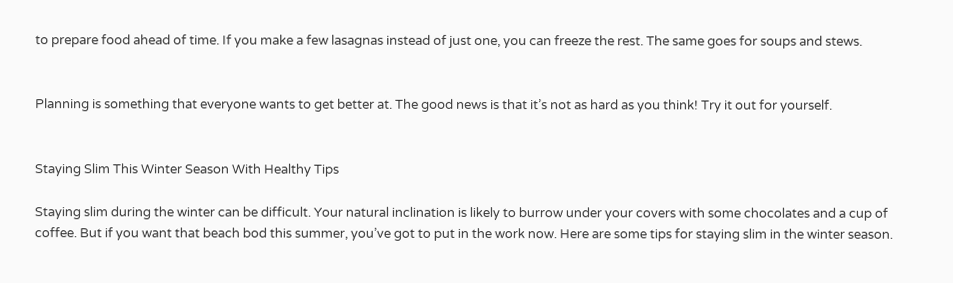to prepare food ahead of time. If you make a few lasagnas instead of just one, you can freeze the rest. The same goes for soups and stews.


Planning is something that everyone wants to get better at. The good news is that it’s not as hard as you think! Try it out for yourself.


Staying Slim This Winter Season With Healthy Tips

Staying slim during the winter can be difficult. Your natural inclination is likely to burrow under your covers with some chocolates and a cup of coffee. But if you want that beach bod this summer, you’ve got to put in the work now. Here are some tips for staying slim in the winter season.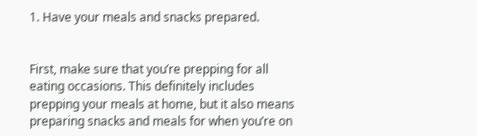1. Have your meals and snacks prepared.


First, make sure that you’re prepping for all eating occasions. This definitely includes prepping your meals at home, but it also means preparing snacks and meals for when you’re on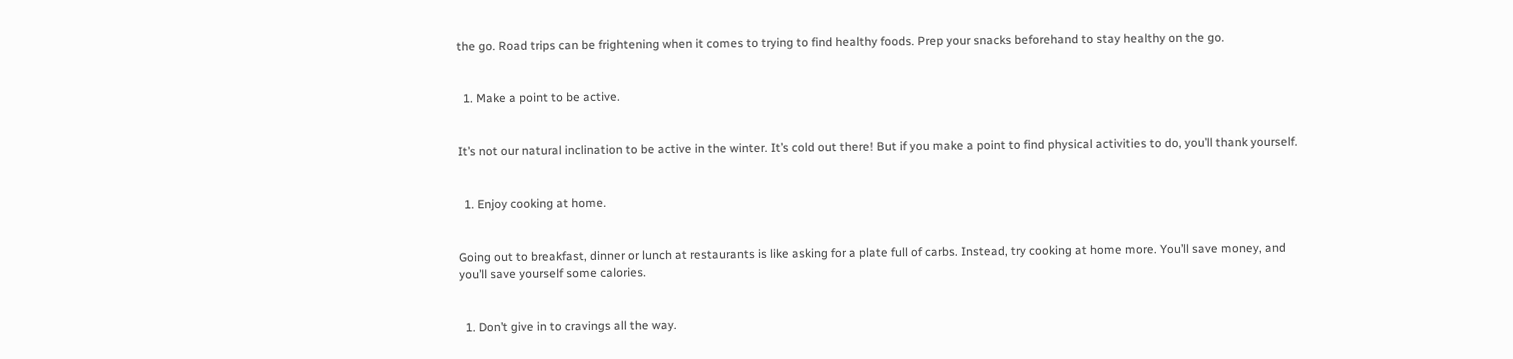the go. Road trips can be frightening when it comes to trying to find healthy foods. Prep your snacks beforehand to stay healthy on the go.


  1. Make a point to be active.


It’s not our natural inclination to be active in the winter. It’s cold out there! But if you make a point to find physical activities to do, you’ll thank yourself.


  1. Enjoy cooking at home.


Going out to breakfast, dinner or lunch at restaurants is like asking for a plate full of carbs. Instead, try cooking at home more. You’ll save money, and you’ll save yourself some calories.


  1. Don’t give in to cravings all the way.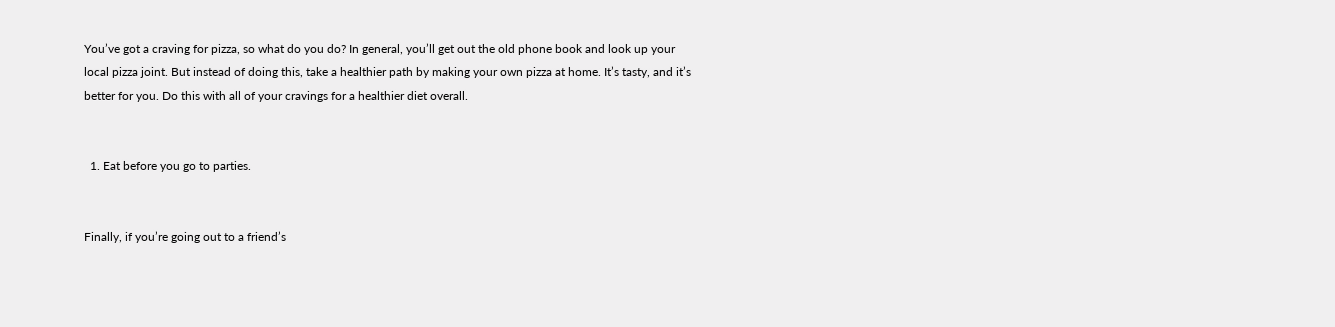You’ve got a craving for pizza, so what do you do? In general, you’ll get out the old phone book and look up your local pizza joint. But instead of doing this, take a healthier path by making your own pizza at home. It’s tasty, and it’s better for you. Do this with all of your cravings for a healthier diet overall.


  1. Eat before you go to parties.


Finally, if you’re going out to a friend’s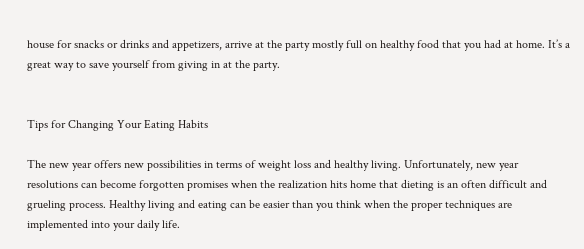house for snacks or drinks and appetizers, arrive at the party mostly full on healthy food that you had at home. It’s a great way to save yourself from giving in at the party.


Tips for Changing Your Eating Habits

The new year offers new possibilities in terms of weight loss and healthy living. Unfortunately, new year resolutions can become forgotten promises when the realization hits home that dieting is an often difficult and grueling process. Healthy living and eating can be easier than you think when the proper techniques are implemented into your daily life.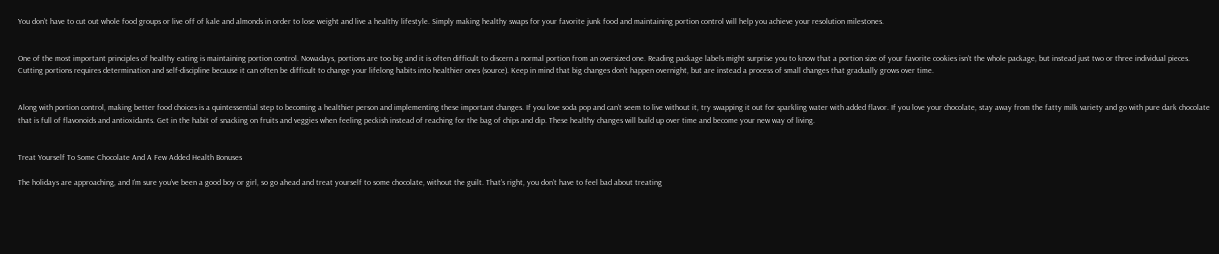You don’t have to cut out whole food groups or live off of kale and almonds in order to lose weight and live a healthy lifestyle. Simply making healthy swaps for your favorite junk food and maintaining portion control will help you achieve your resolution milestones.


One of the most important principles of healthy eating is maintaining portion control. Nowadays, portions are too big and it is often difficult to discern a normal portion from an oversized one. Reading package labels might surprise you to know that a portion size of your favorite cookies isn’t the whole package, but instead just two or three individual pieces. Cutting portions requires determination and self-discipline because it can often be difficult to change your lifelong habits into healthier ones (source). Keep in mind that big changes don’t happen overnight, but are instead a process of small changes that gradually grows over time.


Along with portion control, making better food choices is a quintessential step to becoming a healthier person and implementing these important changes. If you love soda pop and can’t seem to live without it, try swapping it out for sparkling water with added flavor. If you love your chocolate, stay away from the fatty milk variety and go with pure dark chocolate that is full of flavonoids and antioxidants. Get in the habit of snacking on fruits and veggies when feeling peckish instead of reaching for the bag of chips and dip. These healthy changes will build up over time and become your new way of living.


Treat Yourself To Some Chocolate And A Few Added Health Bonuses

The holidays are approaching, and I’m sure you’ve been a good boy or girl, so go ahead and treat yourself to some chocolate, without the guilt. That’s right, you don’t have to feel bad about treating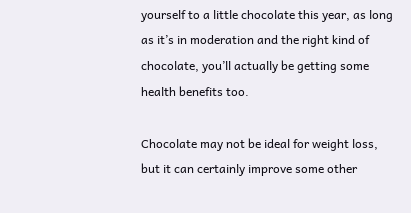yourself to a little chocolate this year, as long as it’s in moderation and the right kind of chocolate, you’ll actually be getting some health benefits too.

Chocolate may not be ideal for weight loss, but it can certainly improve some other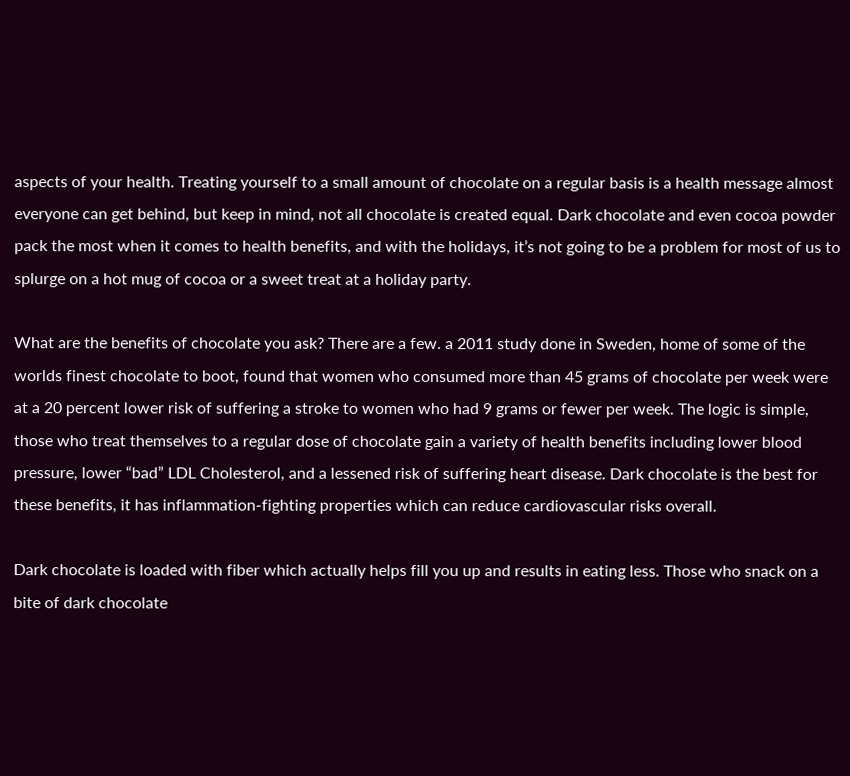aspects of your health. Treating yourself to a small amount of chocolate on a regular basis is a health message almost everyone can get behind, but keep in mind, not all chocolate is created equal. Dark chocolate and even cocoa powder pack the most when it comes to health benefits, and with the holidays, it’s not going to be a problem for most of us to splurge on a hot mug of cocoa or a sweet treat at a holiday party.

What are the benefits of chocolate you ask? There are a few. a 2011 study done in Sweden, home of some of the worlds finest chocolate to boot, found that women who consumed more than 45 grams of chocolate per week were at a 20 percent lower risk of suffering a stroke to women who had 9 grams or fewer per week. The logic is simple, those who treat themselves to a regular dose of chocolate gain a variety of health benefits including lower blood pressure, lower “bad” LDL Cholesterol, and a lessened risk of suffering heart disease. Dark chocolate is the best for these benefits, it has inflammation-fighting properties which can reduce cardiovascular risks overall.

Dark chocolate is loaded with fiber which actually helps fill you up and results in eating less. Those who snack on a bite of dark chocolate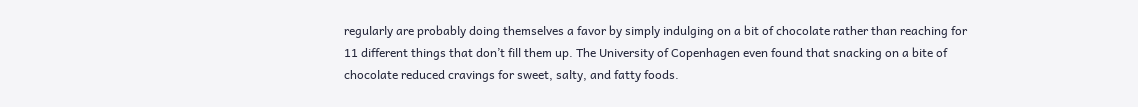regularly are probably doing themselves a favor by simply indulging on a bit of chocolate rather than reaching for 11 different things that don’t fill them up. The University of Copenhagen even found that snacking on a bite of chocolate reduced cravings for sweet, salty, and fatty foods.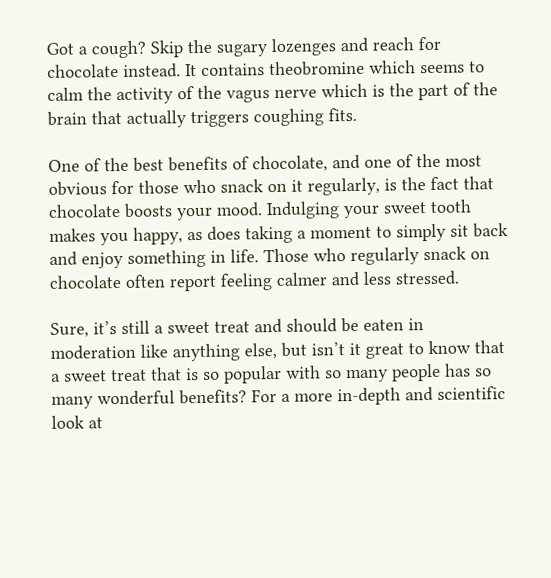Got a cough? Skip the sugary lozenges and reach for chocolate instead. It contains theobromine which seems to calm the activity of the vagus nerve which is the part of the brain that actually triggers coughing fits.

One of the best benefits of chocolate, and one of the most obvious for those who snack on it regularly, is the fact that chocolate boosts your mood. Indulging your sweet tooth makes you happy, as does taking a moment to simply sit back and enjoy something in life. Those who regularly snack on chocolate often report feeling calmer and less stressed.

Sure, it’s still a sweet treat and should be eaten in moderation like anything else, but isn’t it great to know that a sweet treat that is so popular with so many people has so many wonderful benefits? For a more in-depth and scientific look at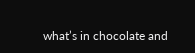what’s in chocolate and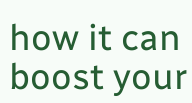how it can boost your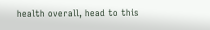health overall, head to this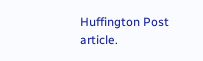Huffington Post article.